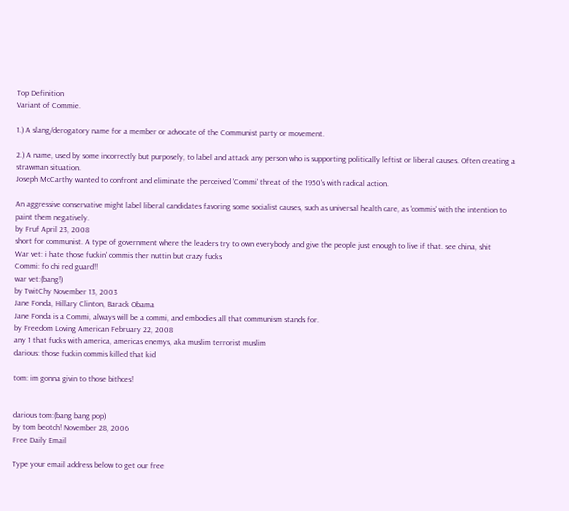Top Definition
Variant of Commie.

1.) A slang/derogatory name for a member or advocate of the Communist party or movement.

2.) A name, used by some incorrectly but purposely, to label and attack any person who is supporting politically leftist or liberal causes. Often creating a strawman situation.
Joseph McCarthy wanted to confront and eliminate the perceived 'Commi' threat of the 1950's with radical action.

An aggressive conservative might label liberal candidates favoring some socialist causes, such as universal health care, as 'commis' with the intention to paint them negatively.
by Fruf April 23, 2008
short for communist. A type of government where the leaders try to own everybody and give the people just enough to live if that. see china, shit
War vet: i hate those fuckin' commis ther nuttin but crazy fucks
Commi: fo chi red guard!!
war vet:(bang!)
by TwitChy November 13, 2003
Jane Fonda, Hillary Clinton, Barack Obama
Jane Fonda is a Commi, always will be a commi, and embodies all that communism stands for.
by Freedom Loving American February 22, 2008
any 1 that fucks with america, americas enemys, aka muslim terrorist muslim
darious: those fuckin commis killed that kid

tom: im gonna givin to those bithces!


darious tom:(bang bang pop)
by tom beotch! November 28, 2006
Free Daily Email

Type your email address below to get our free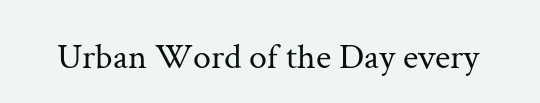Urban Word of the Day every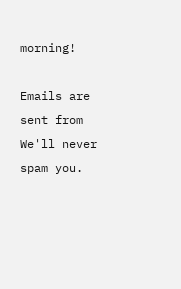morning!

Emails are sent from We'll never spam you.